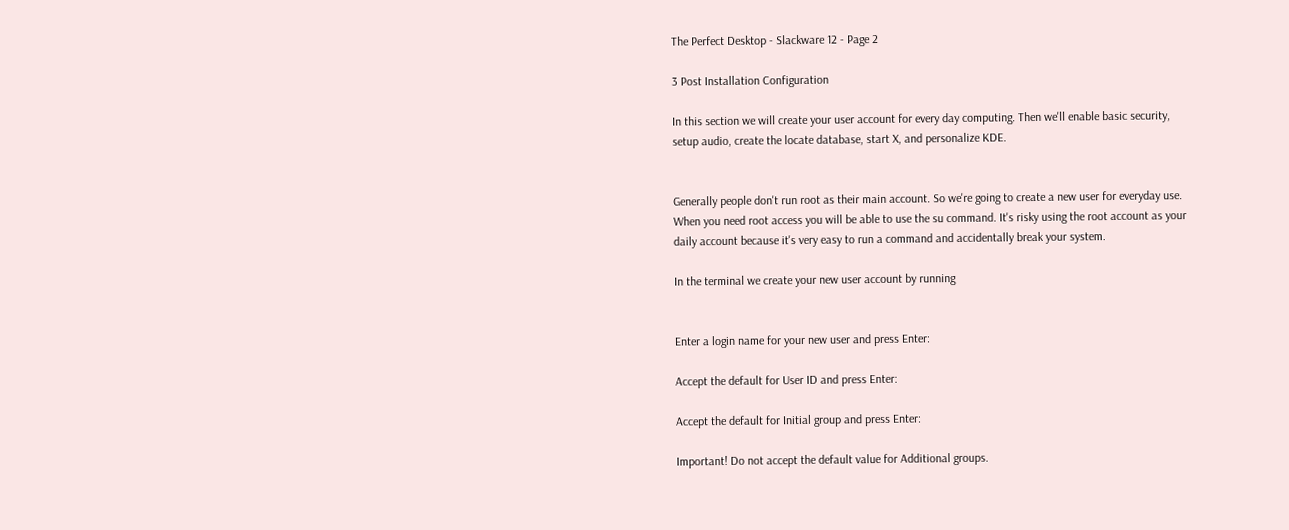The Perfect Desktop - Slackware 12 - Page 2

3 Post Installation Configuration

In this section we will create your user account for every day computing. Then we'll enable basic security, setup audio, create the locate database, start X, and personalize KDE.


Generally people don't run root as their main account. So we're going to create a new user for everyday use. When you need root access you will be able to use the su command. It's risky using the root account as your daily account because it's very easy to run a command and accidentally break your system.

In the terminal we create your new user account by running


Enter a login name for your new user and press Enter:

Accept the default for User ID and press Enter:

Accept the default for Initial group and press Enter:

Important! Do not accept the default value for Additional groups.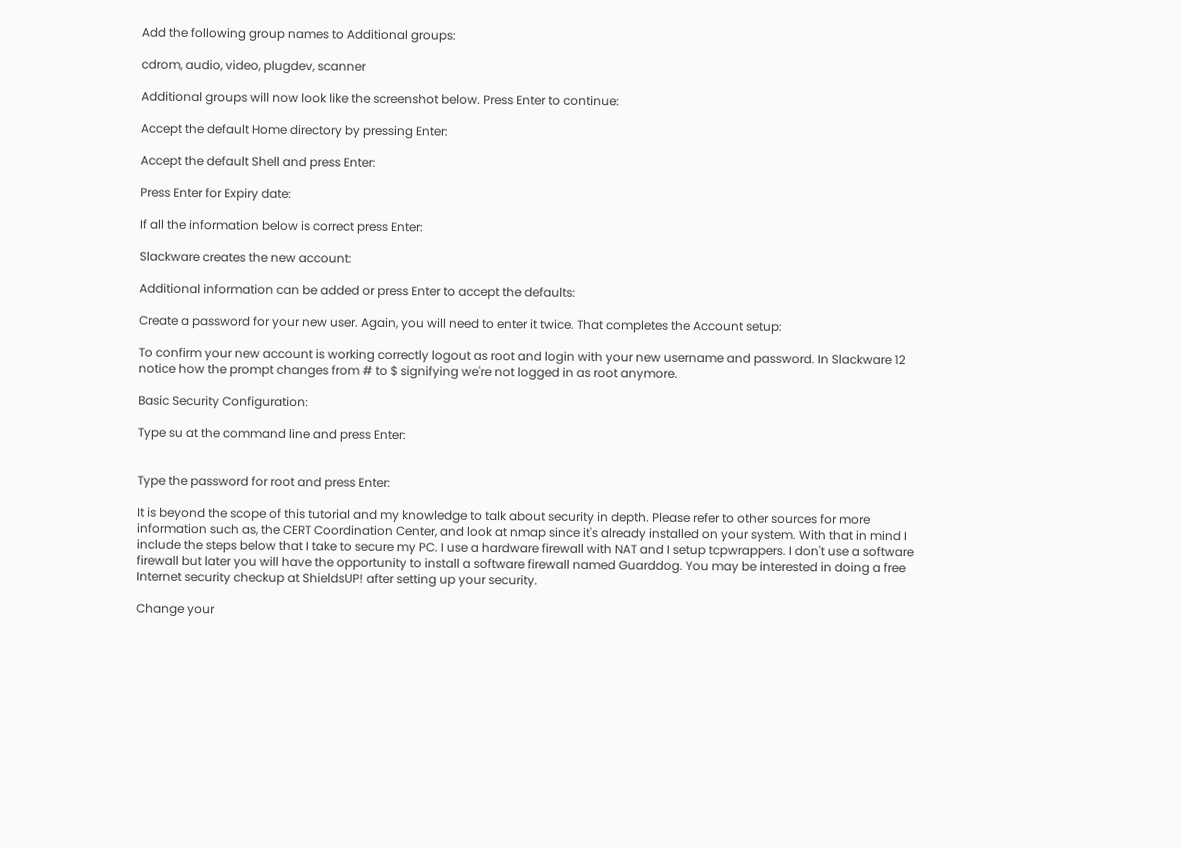Add the following group names to Additional groups:

cdrom, audio, video, plugdev, scanner

Additional groups will now look like the screenshot below. Press Enter to continue:

Accept the default Home directory by pressing Enter:

Accept the default Shell and press Enter:

Press Enter for Expiry date:

If all the information below is correct press Enter:

Slackware creates the new account:

Additional information can be added or press Enter to accept the defaults:

Create a password for your new user. Again, you will need to enter it twice. That completes the Account setup:

To confirm your new account is working correctly logout as root and login with your new username and password. In Slackware 12 notice how the prompt changes from # to $ signifying we're not logged in as root anymore.

Basic Security Configuration:

Type su at the command line and press Enter:


Type the password for root and press Enter:

It is beyond the scope of this tutorial and my knowledge to talk about security in depth. Please refer to other sources for more information such as, the CERT Coordination Center, and look at nmap since it's already installed on your system. With that in mind I include the steps below that I take to secure my PC. I use a hardware firewall with NAT and I setup tcpwrappers. I don't use a software firewall but later you will have the opportunity to install a software firewall named Guarddog. You may be interested in doing a free Internet security checkup at ShieldsUP! after setting up your security.

Change your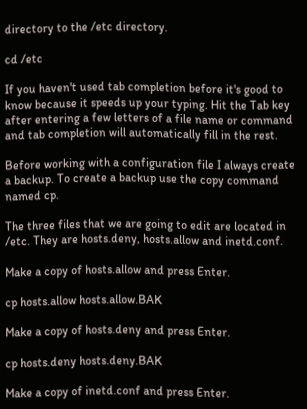directory to the /etc directory.

cd /etc

If you haven't used tab completion before it's good to know because it speeds up your typing. Hit the Tab key after entering a few letters of a file name or command and tab completion will automatically fill in the rest.

Before working with a configuration file I always create a backup. To create a backup use the copy command named cp.

The three files that we are going to edit are located in /etc. They are hosts.deny, hosts.allow and inetd.conf.

Make a copy of hosts.allow and press Enter.

cp hosts.allow hosts.allow.BAK

Make a copy of hosts.deny and press Enter.

cp hosts.deny hosts.deny.BAK

Make a copy of inetd.conf and press Enter.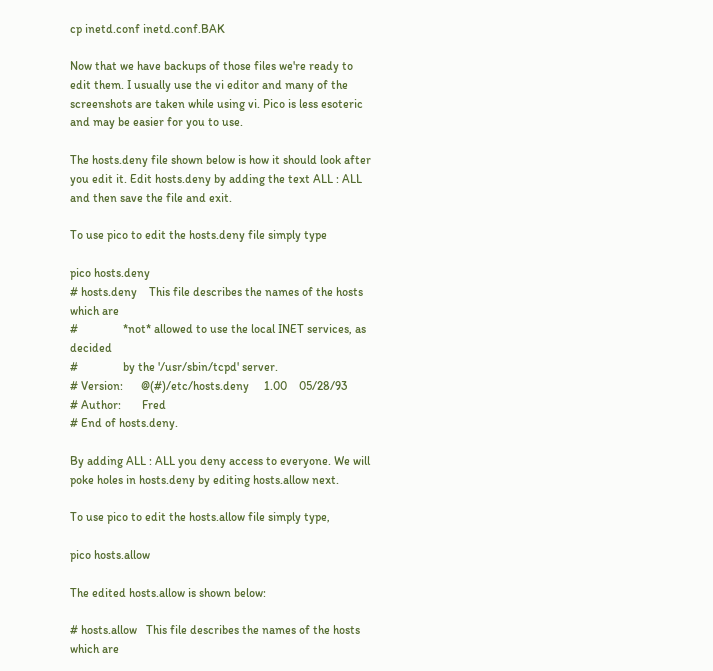cp inetd.conf inetd.conf.BAK

Now that we have backups of those files we're ready to edit them. I usually use the vi editor and many of the screenshots are taken while using vi. Pico is less esoteric and may be easier for you to use.

The hosts.deny file shown below is how it should look after you edit it. Edit hosts.deny by adding the text ALL : ALL and then save the file and exit.

To use pico to edit the hosts.deny file simply type

pico hosts.deny
# hosts.deny    This file describes the names of the hosts which are
#               *not* allowed to use the local INET services, as decided
#               by the '/usr/sbin/tcpd' server.
# Version:      @(#)/etc/hosts.deny     1.00    05/28/93
# Author:       Fred
# End of hosts.deny.

By adding ALL : ALL you deny access to everyone. We will poke holes in hosts.deny by editing hosts.allow next.

To use pico to edit the hosts.allow file simply type,

pico hosts.allow

The edited hosts.allow is shown below:

# hosts.allow   This file describes the names of the hosts which are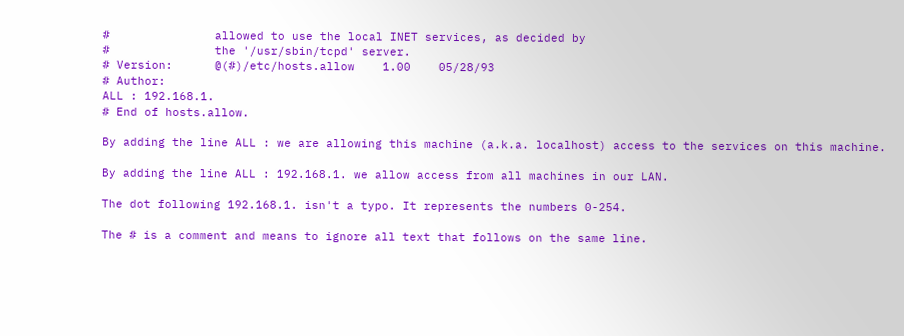#               allowed to use the local INET services, as decided by
#               the '/usr/sbin/tcpd' server.
# Version:      @(#)/etc/hosts.allow    1.00    05/28/93
# Author:
ALL : 192.168.1.
# End of hosts.allow.

By adding the line ALL : we are allowing this machine (a.k.a. localhost) access to the services on this machine.

By adding the line ALL : 192.168.1. we allow access from all machines in our LAN.

The dot following 192.168.1. isn't a typo. It represents the numbers 0-254.

The # is a comment and means to ignore all text that follows on the same line.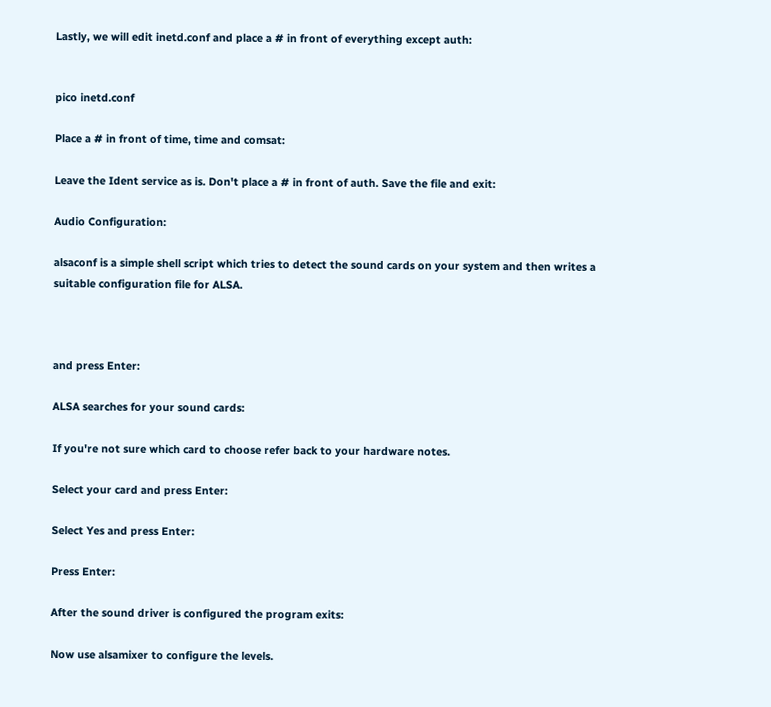Lastly, we will edit inetd.conf and place a # in front of everything except auth:


pico inetd.conf

Place a # in front of time, time and comsat:

Leave the Ident service as is. Don't place a # in front of auth. Save the file and exit:

Audio Configuration:

alsaconf is a simple shell script which tries to detect the sound cards on your system and then writes a suitable configuration file for ALSA.



and press Enter:

ALSA searches for your sound cards:

If you're not sure which card to choose refer back to your hardware notes.

Select your card and press Enter:

Select Yes and press Enter:

Press Enter:

After the sound driver is configured the program exits:

Now use alsamixer to configure the levels.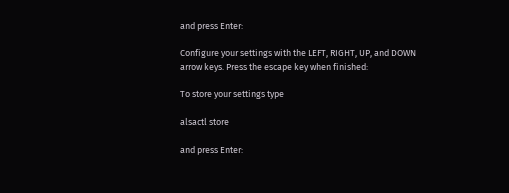and press Enter:

Configure your settings with the LEFT, RIGHT, UP, and DOWN arrow keys. Press the escape key when finished:

To store your settings type

alsactl store

and press Enter: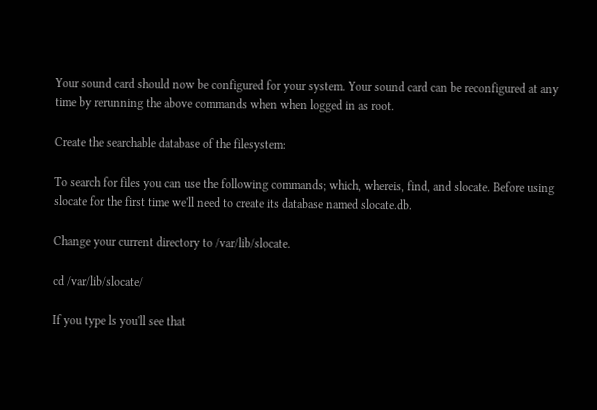Your sound card should now be configured for your system. Your sound card can be reconfigured at any time by rerunning the above commands when when logged in as root.

Create the searchable database of the filesystem:

To search for files you can use the following commands; which, whereis, find, and slocate. Before using slocate for the first time we'll need to create its database named slocate.db.

Change your current directory to /var/lib/slocate.

cd /var/lib/slocate/

If you type ls you'll see that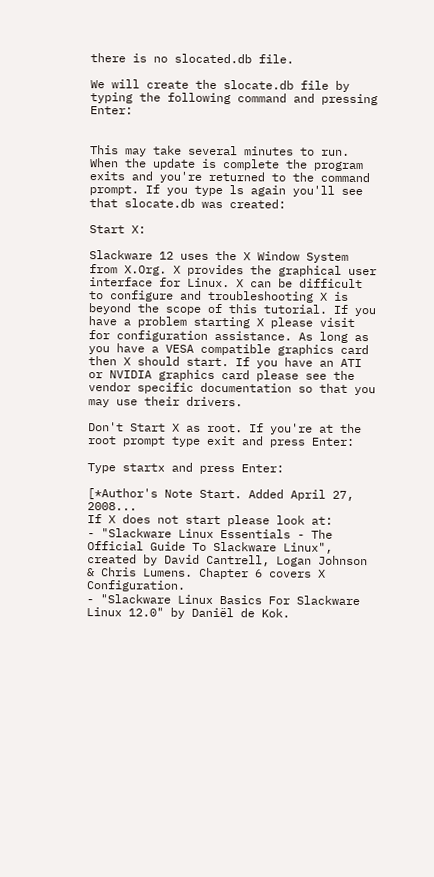there is no slocated.db file.

We will create the slocate.db file by typing the following command and pressing Enter:


This may take several minutes to run. When the update is complete the program exits and you're returned to the command prompt. If you type ls again you'll see that slocate.db was created:

Start X:

Slackware 12 uses the X Window System from X.Org. X provides the graphical user interface for Linux. X can be difficult to configure and troubleshooting X is beyond the scope of this tutorial. If you have a problem starting X please visit for configuration assistance. As long as you have a VESA compatible graphics card then X should start. If you have an ATI or NVIDIA graphics card please see the vendor specific documentation so that you may use their drivers.

Don't Start X as root. If you're at the root prompt type exit and press Enter:

Type startx and press Enter:

[*Author's Note Start. Added April 27, 2008...
If X does not start please look at:
- "Slackware Linux Essentials - The Official Guide To Slackware Linux", created by David Cantrell, Logan Johnson & Chris Lumens. Chapter 6 covers X Configuration.
- "Slackware Linux Basics For Slackware Linux 12.0" by Daniël de Kok.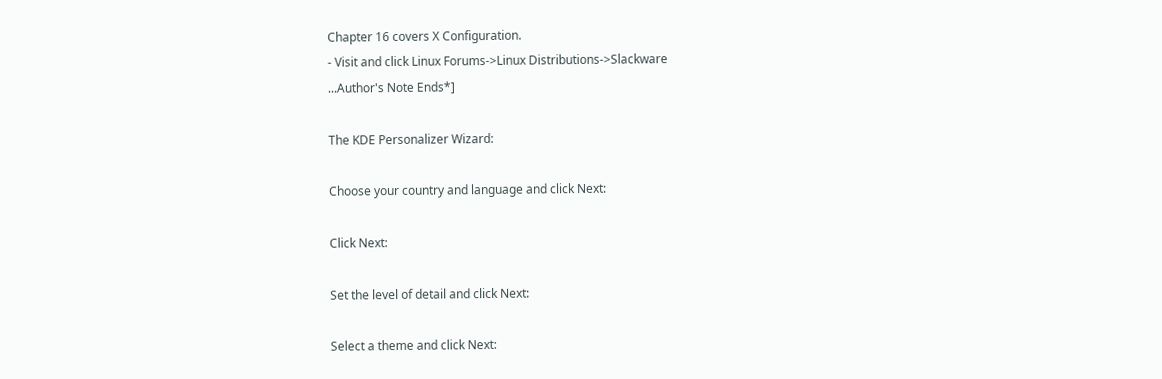Chapter 16 covers X Configuration.
- Visit and click Linux Forums->Linux Distributions->Slackware
...Author's Note Ends*]

The KDE Personalizer Wizard:

Choose your country and language and click Next:

Click Next:

Set the level of detail and click Next:

Select a theme and click Next: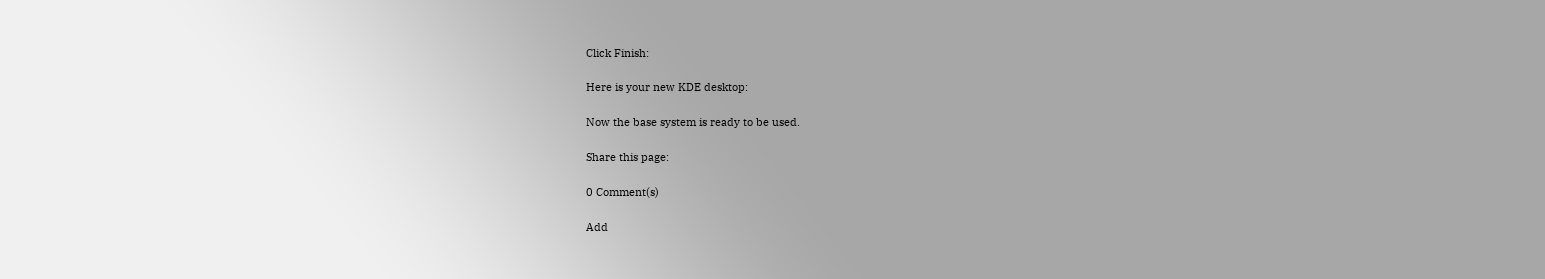Click Finish:

Here is your new KDE desktop:

Now the base system is ready to be used.

Share this page:

0 Comment(s)

Add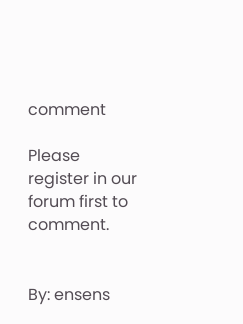comment

Please register in our forum first to comment.


By: ensens